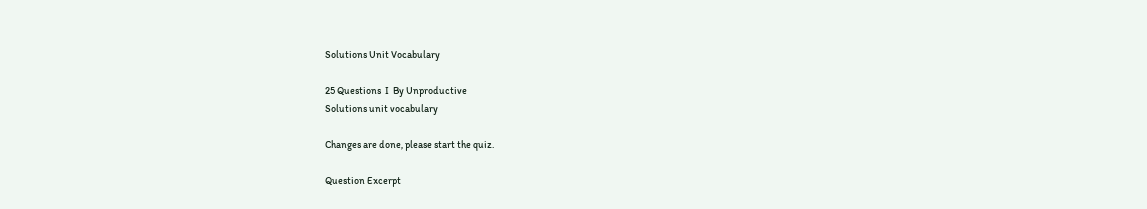Solutions Unit Vocabulary

25 Questions  I  By Unproductive
Solutions unit vocabulary

Changes are done, please start the quiz.

Question Excerpt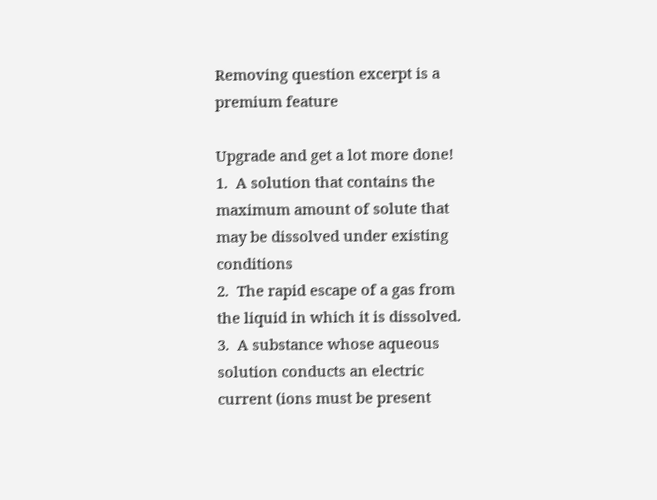Removing question excerpt is a premium feature

Upgrade and get a lot more done!
1.  A solution that contains the maximum amount of solute that may be dissolved under existing conditions
2.  The rapid escape of a gas from the liquid in which it is dissolved.
3.  A substance whose aqueous solution conducts an electric current (ions must be present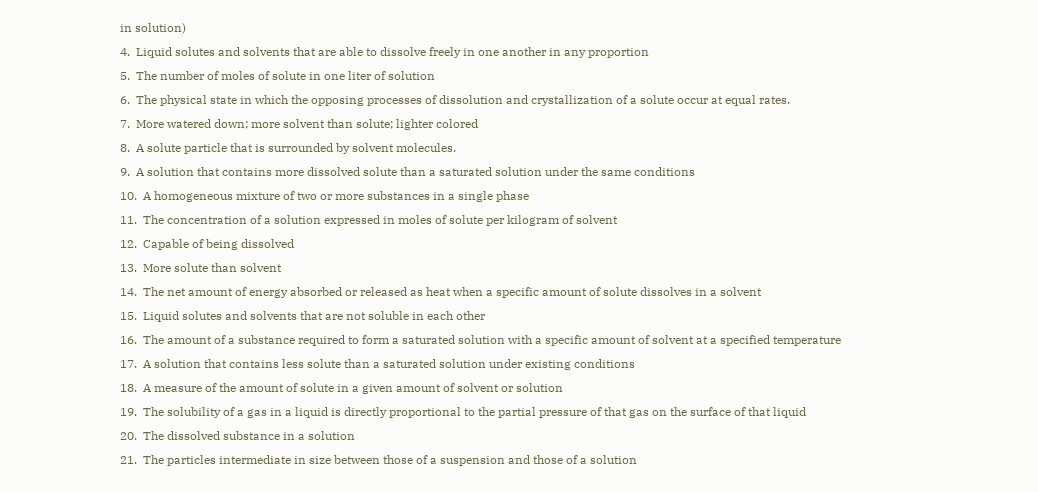in solution)
4.  Liquid solutes and solvents that are able to dissolve freely in one another in any proportion
5.  The number of moles of solute in one liter of solution
6.  The physical state in which the opposing processes of dissolution and crystallization of a solute occur at equal rates.
7.  More watered down; more solvent than solute; lighter colored
8.  A solute particle that is surrounded by solvent molecules.
9.  A solution that contains more dissolved solute than a saturated solution under the same conditions
10.  A homogeneous mixture of two or more substances in a single phase
11.  The concentration of a solution expressed in moles of solute per kilogram of solvent
12.  Capable of being dissolved
13.  More solute than solvent
14.  The net amount of energy absorbed or released as heat when a specific amount of solute dissolves in a solvent
15.  Liquid solutes and solvents that are not soluble in each other
16.  The amount of a substance required to form a saturated solution with a specific amount of solvent at a specified temperature
17.  A solution that contains less solute than a saturated solution under existing conditions
18.  A measure of the amount of solute in a given amount of solvent or solution
19.  The solubility of a gas in a liquid is directly proportional to the partial pressure of that gas on the surface of that liquid
20.  The dissolved substance in a solution
21.  The particles intermediate in size between those of a suspension and those of a solution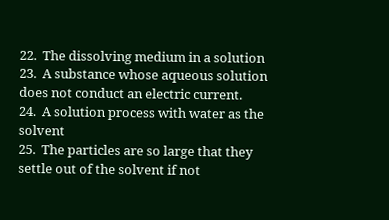22.  The dissolving medium in a solution
23.  A substance whose aqueous solution does not conduct an electric current.
24.  A solution process with water as the solvent
25.  The particles are so large that they settle out of the solvent if not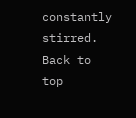constantly stirred.
Back to top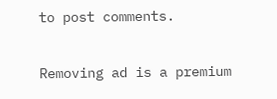to post comments.

Removing ad is a premium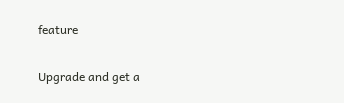feature

Upgrade and get a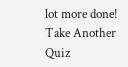lot more done!
Take Another Quiz